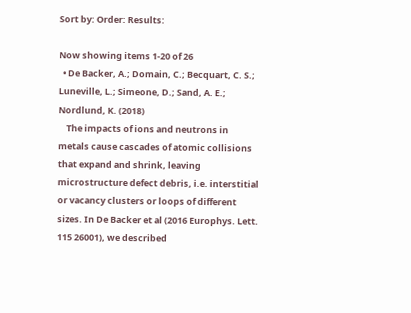Sort by: Order: Results:

Now showing items 1-20 of 26
  • De Backer, A.; Domain, C.; Becquart, C. S.; Luneville, L.; Simeone, D.; Sand, A. E.; Nordlund, K. (2018)
    The impacts of ions and neutrons in metals cause cascades of atomic collisions that expand and shrink, leaving microstructure defect debris, i.e. interstitial or vacancy clusters or loops of different sizes. In De Backer et al (2016 Europhys. Lett. 115 26001), we described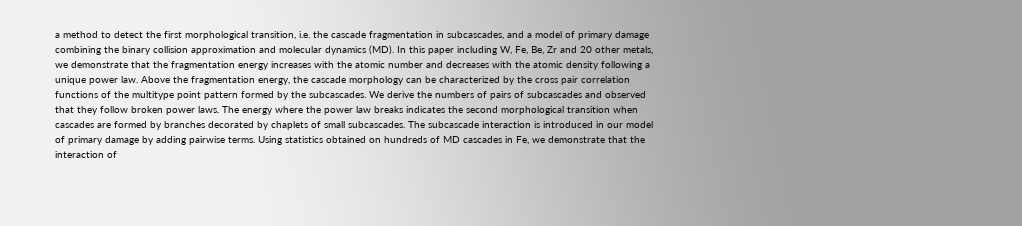a method to detect the first morphological transition, i.e. the cascade fragmentation in subcascades, and a model of primary damage combining the binary collision approximation and molecular dynamics (MD). In this paper including W, Fe, Be, Zr and 20 other metals, we demonstrate that the fragmentation energy increases with the atomic number and decreases with the atomic density following a unique power law. Above the fragmentation energy, the cascade morphology can be characterized by the cross pair correlation functions of the multitype point pattern formed by the subcascades. We derive the numbers of pairs of subcascades and observed that they follow broken power laws. The energy where the power law breaks indicates the second morphological transition when cascades are formed by branches decorated by chaplets of small subcascades. The subcascade interaction is introduced in our model of primary damage by adding pairwise terms. Using statistics obtained on hundreds of MD cascades in Fe, we demonstrate that the interaction of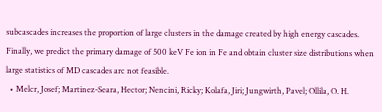subcascades increases the proportion of large clusters in the damage created by high energy cascades. Finally, we predict the primary damage of 500 keV Fe ion in Fe and obtain cluster size distributions when large statistics of MD cascades arc not feasible.
  • Melcr, Josef; Martinez-Seara, Hector; Nencini, Ricky; Kolafa, Jiri; Jungwirth, Pavel; Ollila, O. H.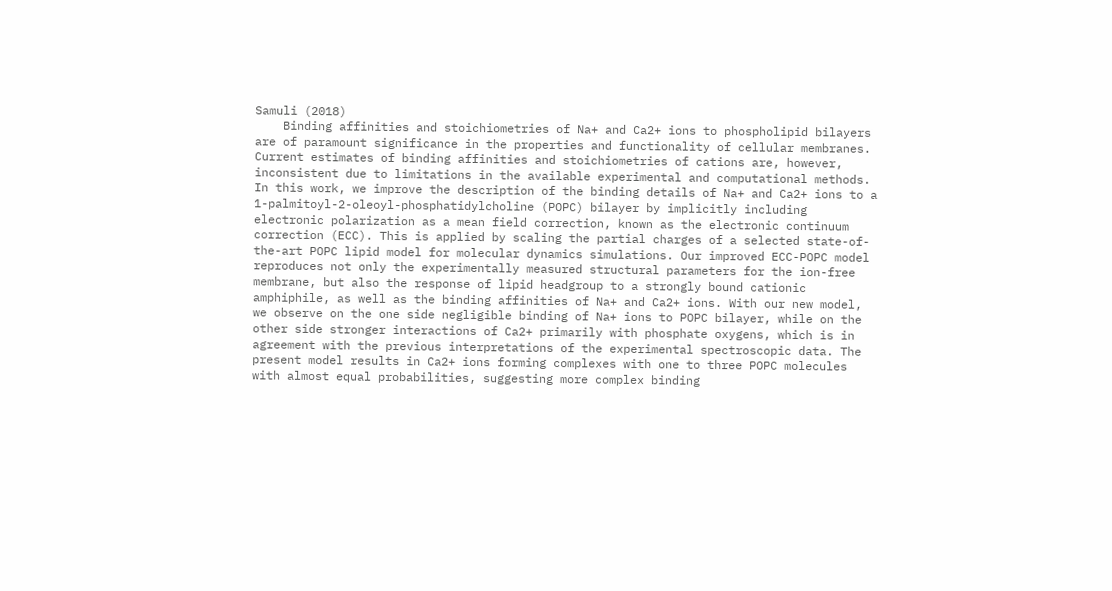Samuli (2018)
    Binding affinities and stoichiometries of Na+ and Ca2+ ions to phospholipid bilayers are of paramount significance in the properties and functionality of cellular membranes. Current estimates of binding affinities and stoichiometries of cations are, however, inconsistent due to limitations in the available experimental and computational methods. In this work, we improve the description of the binding details of Na+ and Ca2+ ions to a 1-palmitoyl-2-oleoyl-phosphatidylcholine (POPC) bilayer by implicitly including electronic polarization as a mean field correction, known as the electronic continuum correction (ECC). This is applied by scaling the partial charges of a selected state-of-the-art POPC lipid model for molecular dynamics simulations. Our improved ECC-POPC model reproduces not only the experimentally measured structural parameters for the ion-free membrane, but also the response of lipid headgroup to a strongly bound cationic amphiphile, as well as the binding affinities of Na+ and Ca2+ ions. With our new model, we observe on the one side negligible binding of Na+ ions to POPC bilayer, while on the other side stronger interactions of Ca2+ primarily with phosphate oxygens, which is in agreement with the previous interpretations of the experimental spectroscopic data. The present model results in Ca2+ ions forming complexes with one to three POPC molecules with almost equal probabilities, suggesting more complex binding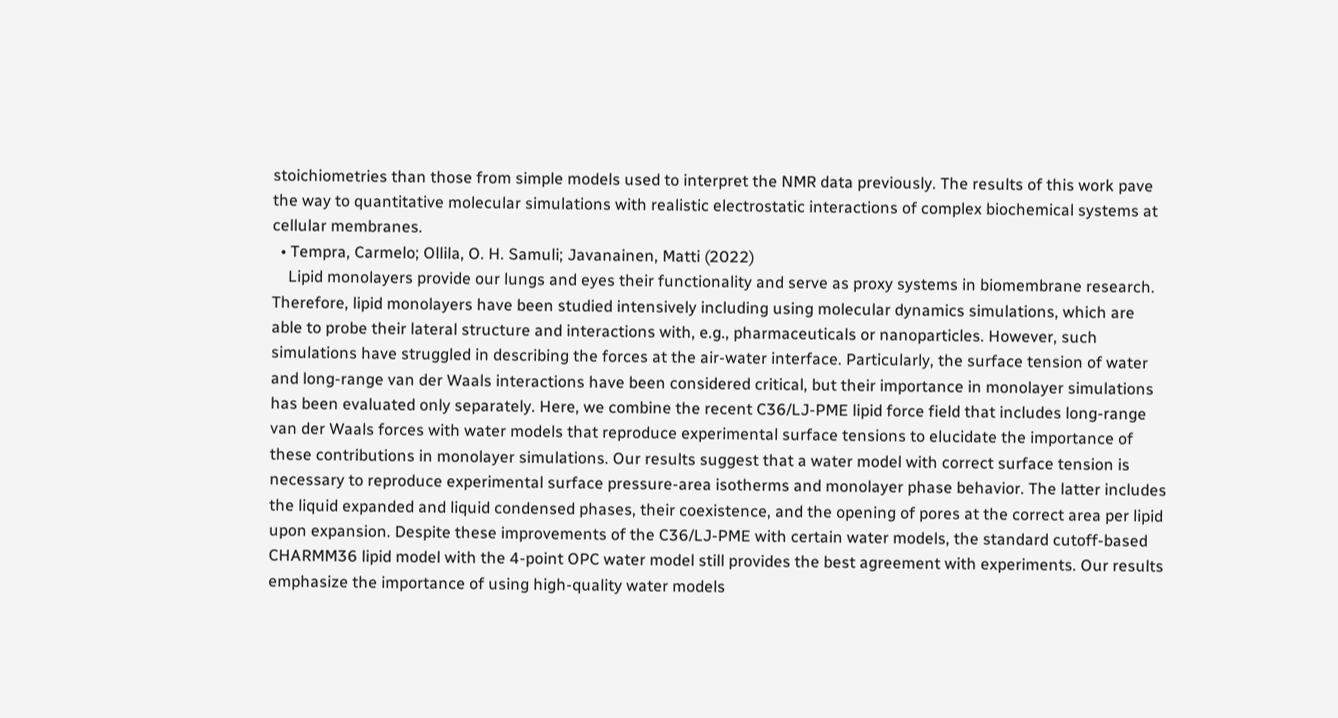stoichiometries than those from simple models used to interpret the NMR data previously. The results of this work pave the way to quantitative molecular simulations with realistic electrostatic interactions of complex biochemical systems at cellular membranes.
  • Tempra, Carmelo; Ollila, O. H. Samuli; Javanainen, Matti (2022)
    Lipid monolayers provide our lungs and eyes their functionality and serve as proxy systems in biomembrane research. Therefore, lipid monolayers have been studied intensively including using molecular dynamics simulations, which are able to probe their lateral structure and interactions with, e.g., pharmaceuticals or nanoparticles. However, such simulations have struggled in describing the forces at the air-water interface. Particularly, the surface tension of water and long-range van der Waals interactions have been considered critical, but their importance in monolayer simulations has been evaluated only separately. Here, we combine the recent C36/LJ-PME lipid force field that includes long-range van der Waals forces with water models that reproduce experimental surface tensions to elucidate the importance of these contributions in monolayer simulations. Our results suggest that a water model with correct surface tension is necessary to reproduce experimental surface pressure-area isotherms and monolayer phase behavior. The latter includes the liquid expanded and liquid condensed phases, their coexistence, and the opening of pores at the correct area per lipid upon expansion. Despite these improvements of the C36/LJ-PME with certain water models, the standard cutoff-based CHARMM36 lipid model with the 4-point OPC water model still provides the best agreement with experiments. Our results emphasize the importance of using high-quality water models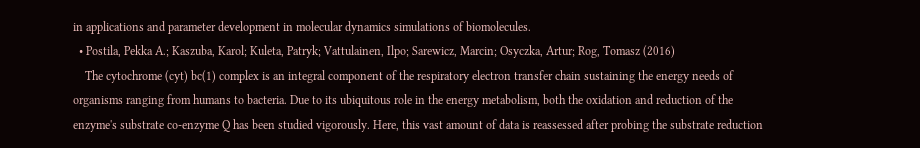in applications and parameter development in molecular dynamics simulations of biomolecules.
  • Postila, Pekka A.; Kaszuba, Karol; Kuleta, Patryk; Vattulainen, Ilpo; Sarewicz, Marcin; Osyczka, Artur; Rog, Tomasz (2016)
    The cytochrome (cyt) bc(1) complex is an integral component of the respiratory electron transfer chain sustaining the energy needs of organisms ranging from humans to bacteria. Due to its ubiquitous role in the energy metabolism, both the oxidation and reduction of the enzyme's substrate co-enzyme Q has been studied vigorously. Here, this vast amount of data is reassessed after probing the substrate reduction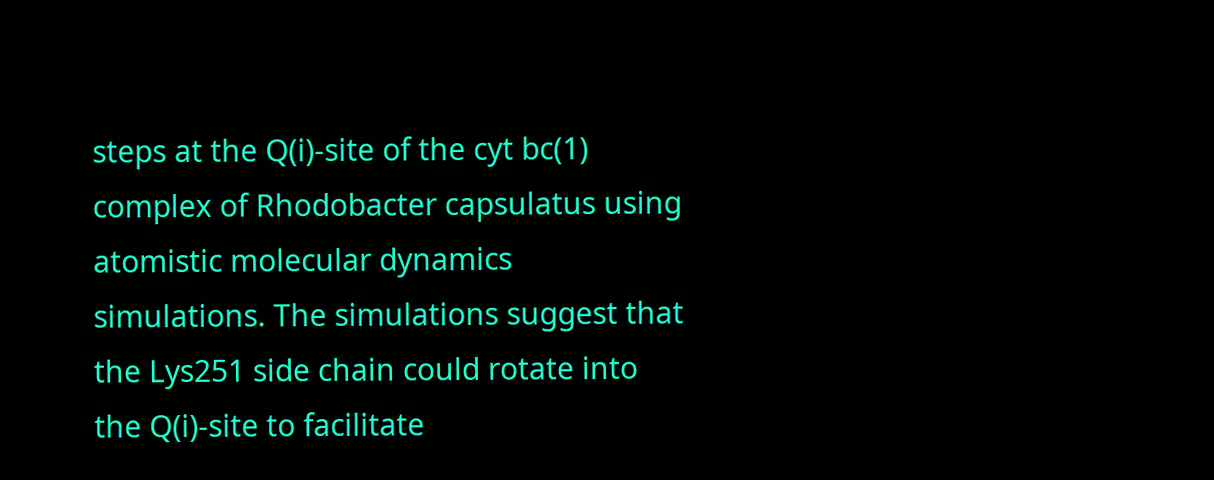steps at the Q(i)-site of the cyt bc(1) complex of Rhodobacter capsulatus using atomistic molecular dynamics simulations. The simulations suggest that the Lys251 side chain could rotate into the Q(i)-site to facilitate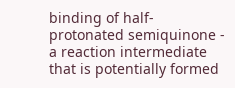binding of half-protonated semiquinone - a reaction intermediate that is potentially formed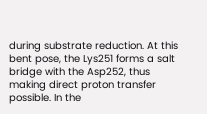during substrate reduction. At this bent pose, the Lys251 forms a salt bridge with the Asp252, thus making direct proton transfer possible. In the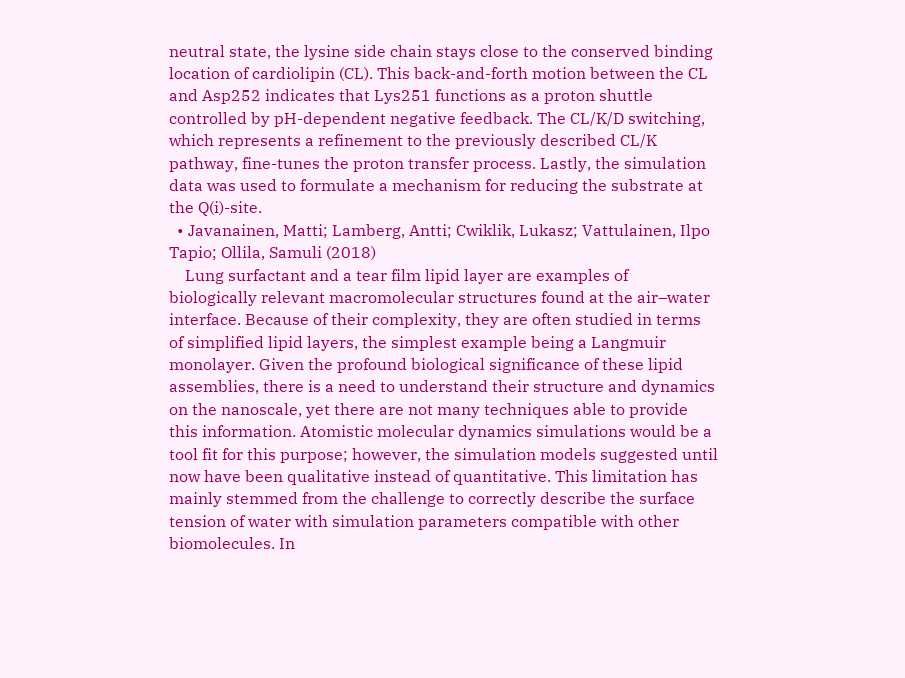neutral state, the lysine side chain stays close to the conserved binding location of cardiolipin (CL). This back-and-forth motion between the CL and Asp252 indicates that Lys251 functions as a proton shuttle controlled by pH-dependent negative feedback. The CL/K/D switching, which represents a refinement to the previously described CL/K pathway, fine-tunes the proton transfer process. Lastly, the simulation data was used to formulate a mechanism for reducing the substrate at the Q(i)-site.
  • Javanainen, Matti; Lamberg, Antti; Cwiklik, Lukasz; Vattulainen, Ilpo Tapio; Ollila, Samuli (2018)
    Lung surfactant and a tear film lipid layer are examples of biologically relevant macromolecular structures found at the air–water interface. Because of their complexity, they are often studied in terms of simplified lipid layers, the simplest example being a Langmuir monolayer. Given the profound biological significance of these lipid assemblies, there is a need to understand their structure and dynamics on the nanoscale, yet there are not many techniques able to provide this information. Atomistic molecular dynamics simulations would be a tool fit for this purpose; however, the simulation models suggested until now have been qualitative instead of quantitative. This limitation has mainly stemmed from the challenge to correctly describe the surface tension of water with simulation parameters compatible with other biomolecules. In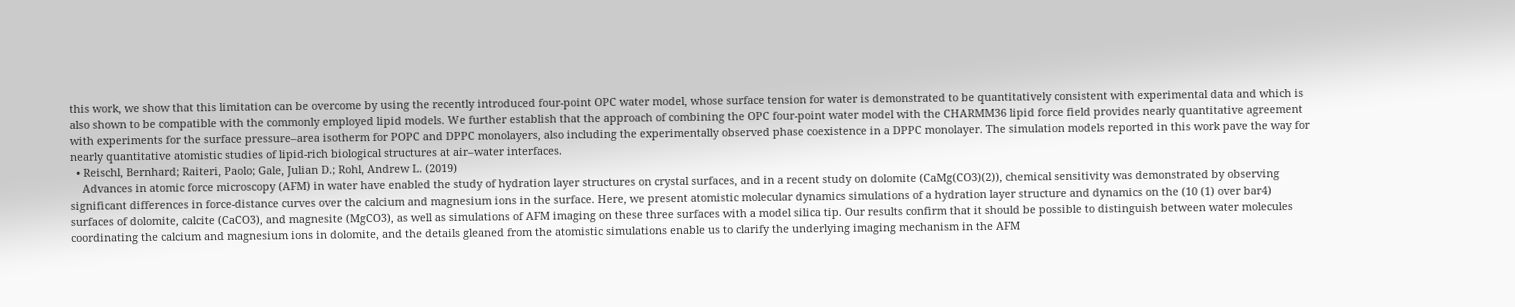this work, we show that this limitation can be overcome by using the recently introduced four-point OPC water model, whose surface tension for water is demonstrated to be quantitatively consistent with experimental data and which is also shown to be compatible with the commonly employed lipid models. We further establish that the approach of combining the OPC four-point water model with the CHARMM36 lipid force field provides nearly quantitative agreement with experiments for the surface pressure–area isotherm for POPC and DPPC monolayers, also including the experimentally observed phase coexistence in a DPPC monolayer. The simulation models reported in this work pave the way for nearly quantitative atomistic studies of lipid-rich biological structures at air–water interfaces.
  • Reischl, Bernhard; Raiteri, Paolo; Gale, Julian D.; Rohl, Andrew L. (2019)
    Advances in atomic force microscopy (AFM) in water have enabled the study of hydration layer structures on crystal surfaces, and in a recent study on dolomite (CaMg(CO3)(2)), chemical sensitivity was demonstrated by observing significant differences in force-distance curves over the calcium and magnesium ions in the surface. Here, we present atomistic molecular dynamics simulations of a hydration layer structure and dynamics on the (10 (1) over bar4) surfaces of dolomite, calcite (CaCO3), and magnesite (MgCO3), as well as simulations of AFM imaging on these three surfaces with a model silica tip. Our results confirm that it should be possible to distinguish between water molecules coordinating the calcium and magnesium ions in dolomite, and the details gleaned from the atomistic simulations enable us to clarify the underlying imaging mechanism in the AFM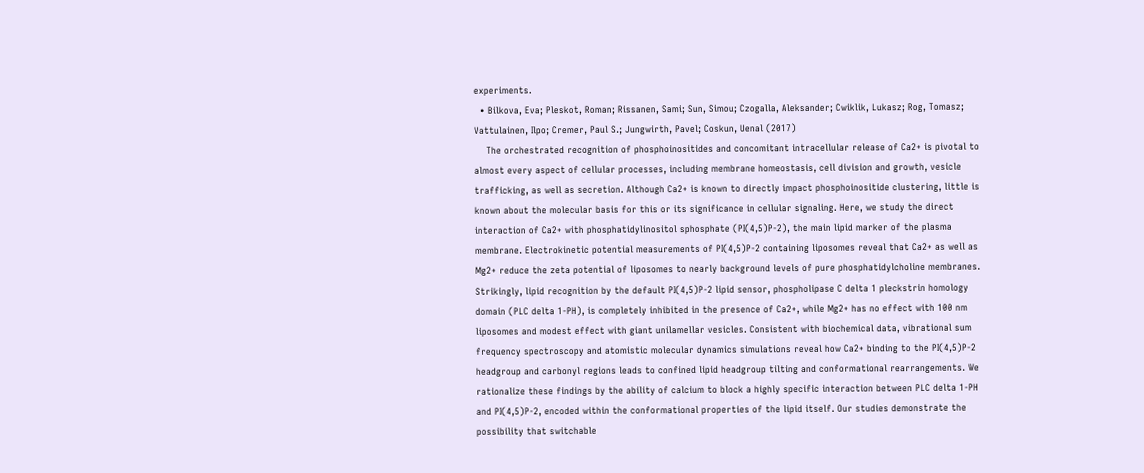experiments.
  • Bilkova, Eva; Pleskot, Roman; Rissanen, Sami; Sun, Simou; Czogalla, Aleksander; Cwiklik, Lukasz; Rog, Tomasz; Vattulainen, Ilpo; Cremer, Paul S.; Jungwirth, Pavel; Coskun, Uenal (2017)
    The orchestrated recognition of phosphoinositides and concomitant intracellular release of Ca2+ is pivotal to almost every aspect of cellular processes, including membrane homeostasis, cell division and growth, vesicle trafficking, as well as secretion. Although Ca2+ is known to directly impact phosphoinositide clustering, little is known about the molecular basis for this or its significance in cellular signaling. Here, we study the direct interaction of Ca2+ with phosphatidylinositol sphosphate (PI(4,5)P-2), the main lipid marker of the plasma membrane. Electrokinetic potential measurements of PI(4,5)P-2 containing liposomes reveal that Ca2+ as well as Mg2+ reduce the zeta potential of liposomes to nearly background levels of pure phosphatidylcholine membranes. Strikingly, lipid recognition by the default PI(4,5)P-2 lipid sensor, phospholipase C delta 1 pleckstrin homology domain (PLC delta 1-PH), is completely inhibited in the presence of Ca2+, while Mg2+ has no effect with 100 nm liposomes and modest effect with giant unilamellar vesicles. Consistent with biochemical data, vibrational sum frequency spectroscopy and atomistic molecular dynamics simulations reveal how Ca2+ binding to the PI(4,5)P-2 headgroup and carbonyl regions leads to confined lipid headgroup tilting and conformational rearrangements. We rationalize these findings by the ability of calcium to block a highly specific interaction between PLC delta 1-PH and PI(4,5)P-2, encoded within the conformational properties of the lipid itself. Our studies demonstrate the possibility that switchable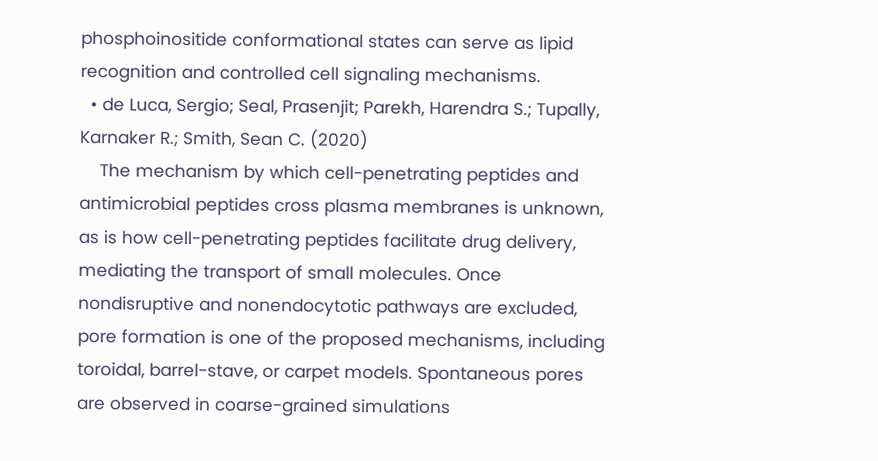phosphoinositide conformational states can serve as lipid recognition and controlled cell signaling mechanisms.
  • de Luca, Sergio; Seal, Prasenjit; Parekh, Harendra S.; Tupally, Karnaker R.; Smith, Sean C. (2020)
    The mechanism by which cell-penetrating peptides and antimicrobial peptides cross plasma membranes is unknown, as is how cell-penetrating peptides facilitate drug delivery, mediating the transport of small molecules. Once nondisruptive and nonendocytotic pathways are excluded, pore formation is one of the proposed mechanisms, including toroidal, barrel-stave, or carpet models. Spontaneous pores are observed in coarse-grained simulations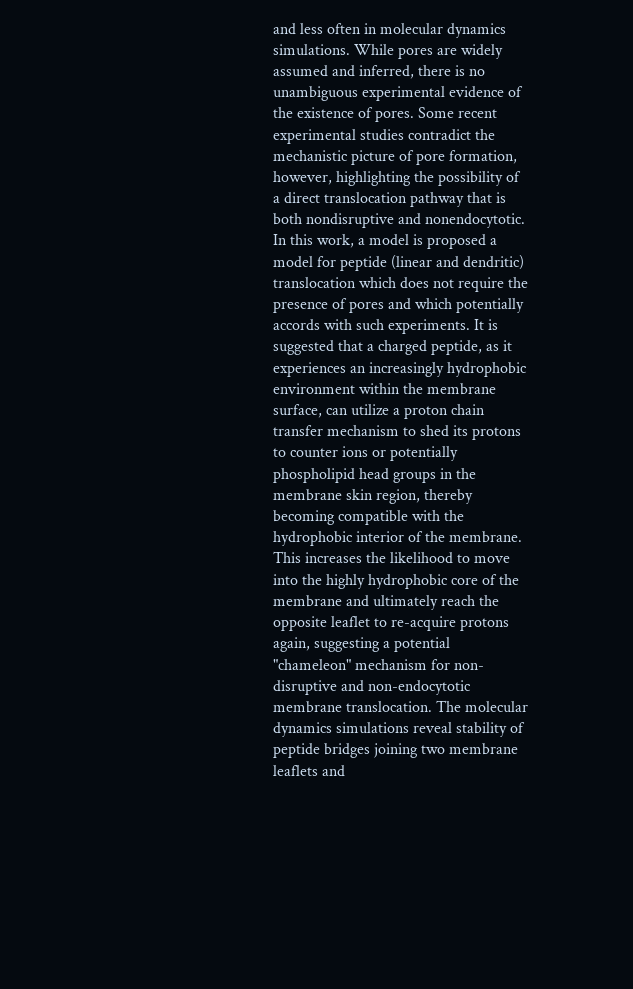and less often in molecular dynamics simulations. While pores are widely assumed and inferred, there is no unambiguous experimental evidence of the existence of pores. Some recent experimental studies contradict the mechanistic picture of pore formation, however, highlighting the possibility of a direct translocation pathway that is both nondisruptive and nonendocytotic. In this work, a model is proposed a model for peptide (linear and dendritic) translocation which does not require the presence of pores and which potentially accords with such experiments. It is suggested that a charged peptide, as it experiences an increasingly hydrophobic environment within the membrane surface, can utilize a proton chain transfer mechanism to shed its protons to counter ions or potentially phospholipid head groups in the membrane skin region, thereby becoming compatible with the hydrophobic interior of the membrane. This increases the likelihood to move into the highly hydrophobic core of the membrane and ultimately reach the opposite leaflet to re-acquire protons again, suggesting a potential "chameleon" mechanism for non-disruptive and non-endocytotic membrane translocation. The molecular dynamics simulations reveal stability of peptide bridges joining two membrane leaflets and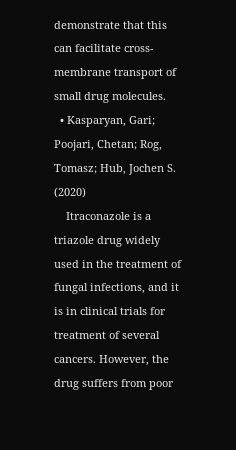demonstrate that this can facilitate cross-membrane transport of small drug molecules.
  • Kasparyan, Gari; Poojari, Chetan; Rog, Tomasz; Hub, Jochen S. (2020)
    Itraconazole is a triazole drug widely used in the treatment of fungal infections, and it is in clinical trials for treatment of several cancers. However, the drug suffers from poor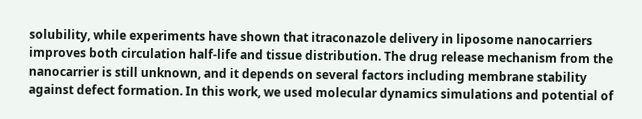solubility, while experiments have shown that itraconazole delivery in liposome nanocarriers improves both circulation half-life and tissue distribution. The drug release mechanism from the nanocarrier is still unknown, and it depends on several factors including membrane stability against defect formation. In this work, we used molecular dynamics simulations and potential of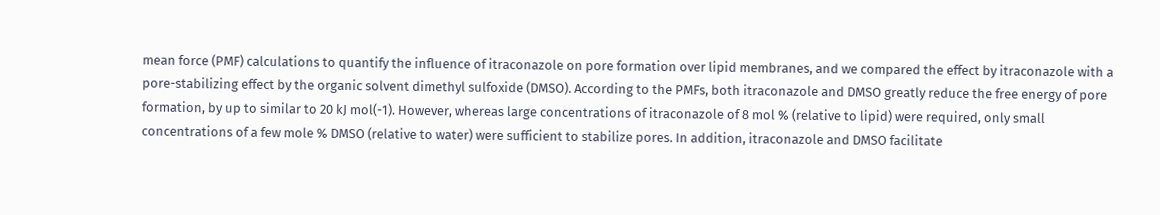mean force (PMF) calculations to quantify the influence of itraconazole on pore formation over lipid membranes, and we compared the effect by itraconazole with a pore-stabilizing effect by the organic solvent dimethyl sulfoxide (DMSO). According to the PMFs, both itraconazole and DMSO greatly reduce the free energy of pore formation, by up to similar to 20 kJ mol(-1). However, whereas large concentrations of itraconazole of 8 mol % (relative to lipid) were required, only small concentrations of a few mole % DMSO (relative to water) were sufficient to stabilize pores. In addition, itraconazole and DMSO facilitate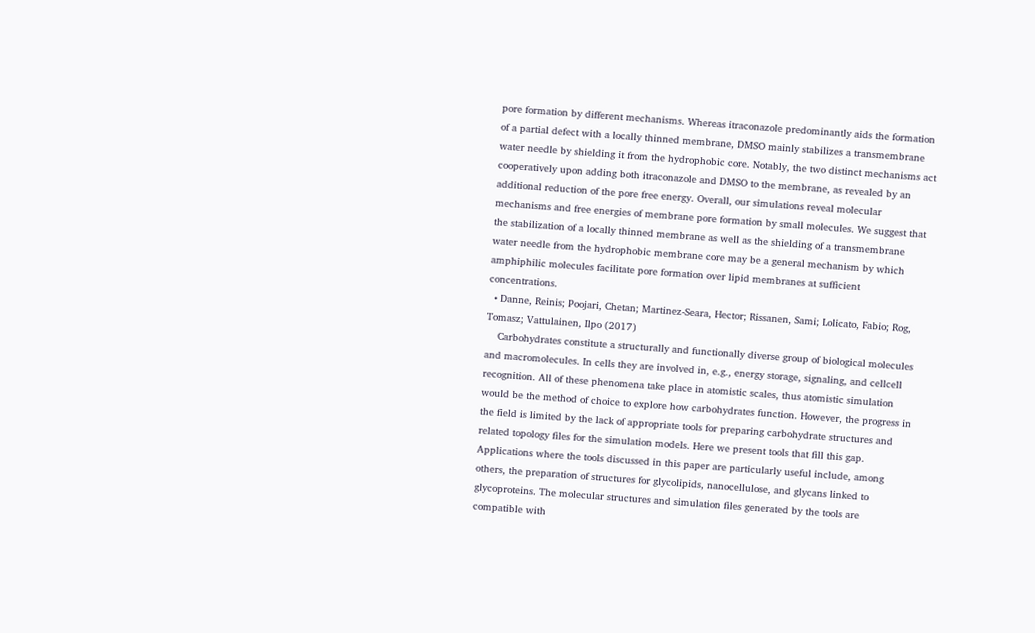pore formation by different mechanisms. Whereas itraconazole predominantly aids the formation of a partial defect with a locally thinned membrane, DMSO mainly stabilizes a transmembrane water needle by shielding it from the hydrophobic core. Notably, the two distinct mechanisms act cooperatively upon adding both itraconazole and DMSO to the membrane, as revealed by an additional reduction of the pore free energy. Overall, our simulations reveal molecular mechanisms and free energies of membrane pore formation by small molecules. We suggest that the stabilization of a locally thinned membrane as well as the shielding of a transmembrane water needle from the hydrophobic membrane core may be a general mechanism by which amphiphilic molecules facilitate pore formation over lipid membranes at sufficient concentrations.
  • Danne, Reinis; Poojari, Chetan; Martinez-Seara, Hector; Rissanen, Sami; Lolicato, Fabio; Rog, Tomasz; Vattulainen, Ilpo (2017)
    Carbohydrates constitute a structurally and functionally diverse group of biological molecules and macromolecules. In cells they are involved in, e.g., energy storage, signaling, and cellcell recognition. All of these phenomena take place in atomistic scales, thus atomistic simulation would be the method of choice to explore how carbohydrates function. However, the progress in the field is limited by the lack of appropriate tools for preparing carbohydrate structures and related topology files for the simulation models. Here we present tools that fill this gap. Applications where the tools discussed in this paper are particularly useful include, among others, the preparation of structures for glycolipids, nanocellulose, and glycans linked to glycoproteins. The molecular structures and simulation files generated by the tools are compatible with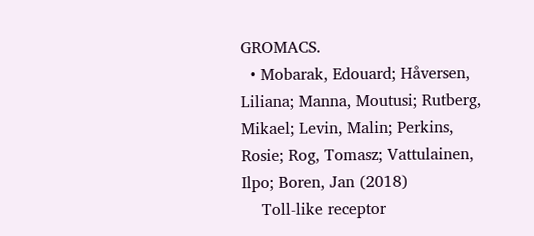GROMACS.
  • Mobarak, Edouard; Håversen, Liliana; Manna, Moutusi; Rutberg, Mikael; Levin, Malin; Perkins, Rosie; Rog, Tomasz; Vattulainen, Ilpo; Boren, Jan (2018)
    Toll-like receptor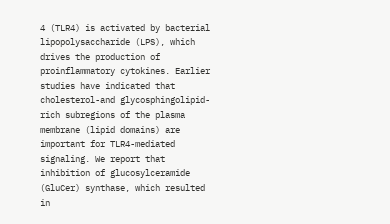4 (TLR4) is activated by bacterial lipopolysaccharide (LPS), which drives the production of proinflammatory cytokines. Earlier studies have indicated that cholesterol-and glycosphingolipid-rich subregions of the plasma membrane (lipid domains) are important for TLR4-mediated signaling. We report that inhibition of glucosylceramide (GluCer) synthase, which resulted in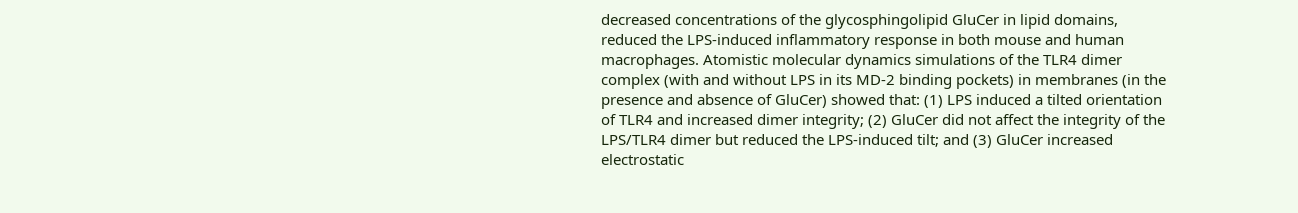decreased concentrations of the glycosphingolipid GluCer in lipid domains, reduced the LPS-induced inflammatory response in both mouse and human macrophages. Atomistic molecular dynamics simulations of the TLR4 dimer complex (with and without LPS in its MD-2 binding pockets) in membranes (in the presence and absence of GluCer) showed that: (1) LPS induced a tilted orientation of TLR4 and increased dimer integrity; (2) GluCer did not affect the integrity of the LPS/TLR4 dimer but reduced the LPS-induced tilt; and (3) GluCer increased electrostatic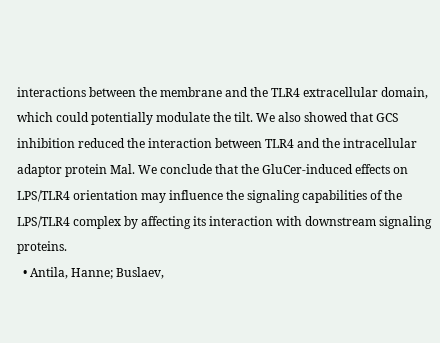interactions between the membrane and the TLR4 extracellular domain, which could potentially modulate the tilt. We also showed that GCS inhibition reduced the interaction between TLR4 and the intracellular adaptor protein Mal. We conclude that the GluCer-induced effects on LPS/TLR4 orientation may influence the signaling capabilities of the LPS/TLR4 complex by affecting its interaction with downstream signaling proteins.
  • Antila, Hanne; Buslaev,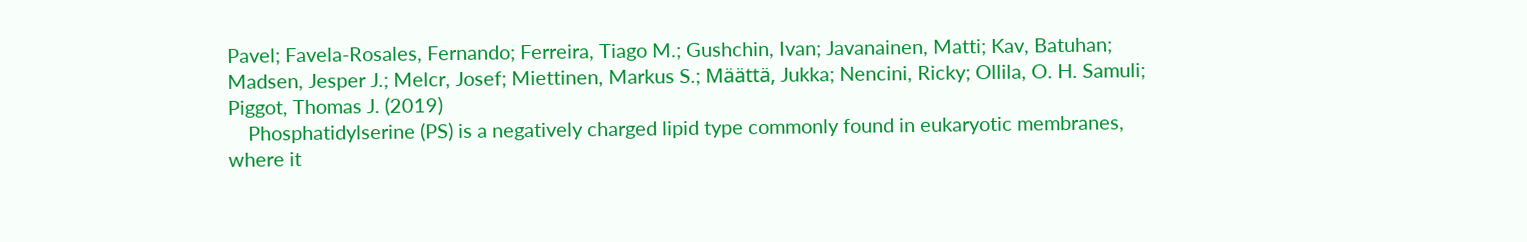Pavel; Favela-Rosales, Fernando; Ferreira, Tiago M.; Gushchin, Ivan; Javanainen, Matti; Kav, Batuhan; Madsen, Jesper J.; Melcr, Josef; Miettinen, Markus S.; Määttä, Jukka; Nencini, Ricky; Ollila, O. H. Samuli; Piggot, Thomas J. (2019)
    Phosphatidylserine (PS) is a negatively charged lipid type commonly found in eukaryotic membranes, where it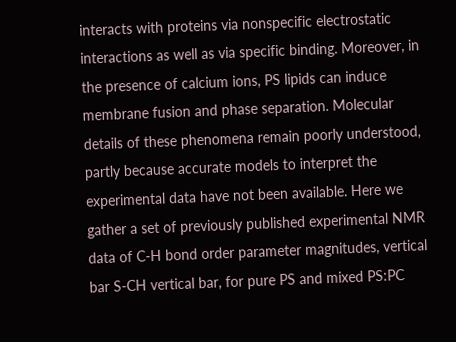interacts with proteins via nonspecific electrostatic interactions as well as via specific binding. Moreover, in the presence of calcium ions, PS lipids can induce membrane fusion and phase separation. Molecular details of these phenomena remain poorly understood, partly because accurate models to interpret the experimental data have not been available. Here we gather a set of previously published experimental NMR data of C-H bond order parameter magnitudes, vertical bar S-CH vertical bar, for pure PS and mixed PS:PC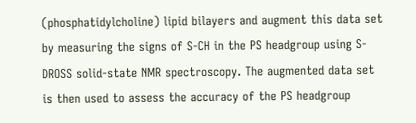(phosphatidylcholine) lipid bilayers and augment this data set by measuring the signs of S-CH in the PS headgroup using S-DROSS solid-state NMR spectroscopy. The augmented data set is then used to assess the accuracy of the PS headgroup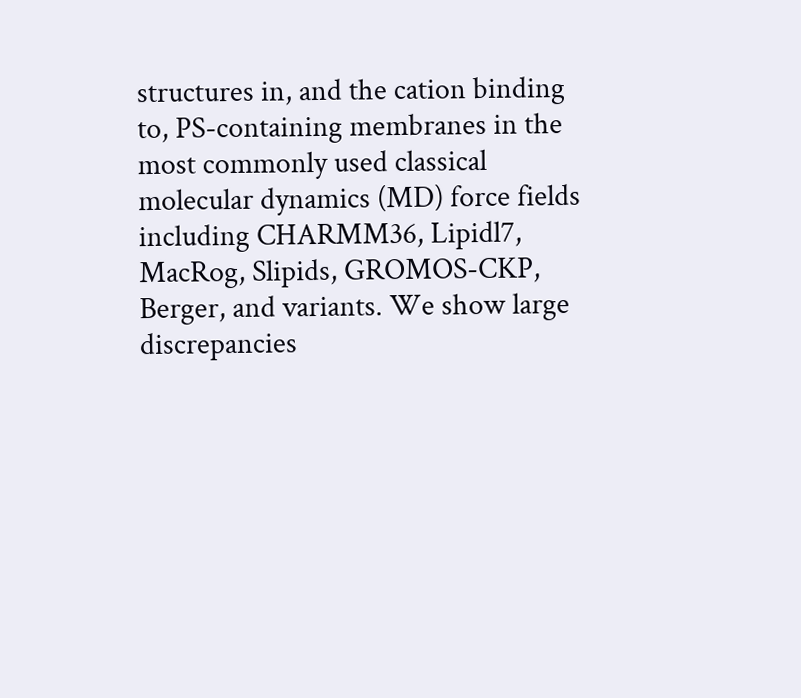structures in, and the cation binding to, PS-containing membranes in the most commonly used classical molecular dynamics (MD) force fields including CHARMM36, Lipidl7, MacRog, Slipids, GROMOS-CKP, Berger, and variants. We show large discrepancies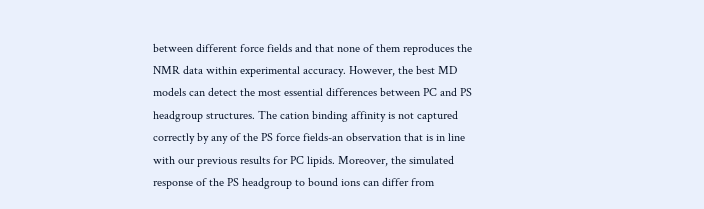between different force fields and that none of them reproduces the NMR data within experimental accuracy. However, the best MD models can detect the most essential differences between PC and PS headgroup structures. The cation binding affinity is not captured correctly by any of the PS force fields-an observation that is in line with our previous results for PC lipids. Moreover, the simulated response of the PS headgroup to bound ions can differ from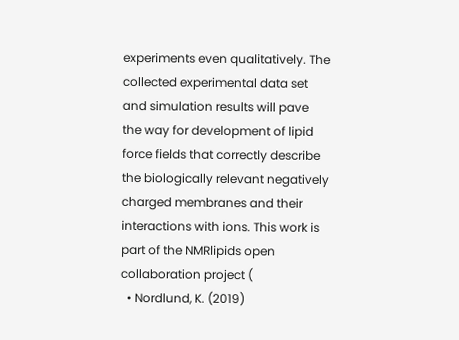experiments even qualitatively. The collected experimental data set and simulation results will pave the way for development of lipid force fields that correctly describe the biologically relevant negatively charged membranes and their interactions with ions. This work is part of the NMRlipids open collaboration project (
  • Nordlund, K. (2019)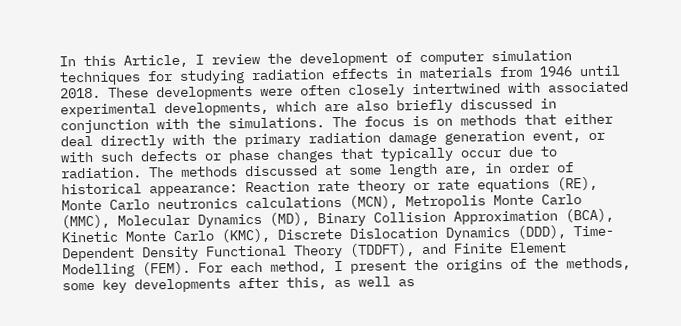In this Article, I review the development of computer simulation techniques for studying radiation effects in materials from 1946 until 2018. These developments were often closely intertwined with associated experimental developments, which are also briefly discussed in conjunction with the simulations. The focus is on methods that either deal directly with the primary radiation damage generation event, or with such defects or phase changes that typically occur due to radiation. The methods discussed at some length are, in order of historical appearance: Reaction rate theory or rate equations (RE), Monte Carlo neutronics calculations (MCN), Metropolis Monte Carlo (MMC), Molecular Dynamics (MD), Binary Collision Approximation (BCA), Kinetic Monte Carlo (KMC), Discrete Dislocation Dynamics (DDD), Time-Dependent Density Functional Theory (TDDFT), and Finite Element Modelling (FEM). For each method, I present the origins of the methods, some key developments after this, as well as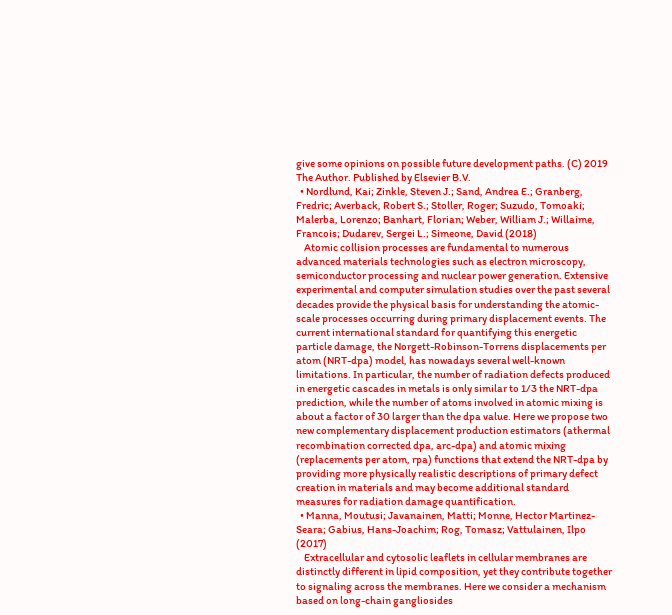give some opinions on possible future development paths. (C) 2019 The Author. Published by Elsevier B.V.
  • Nordlund, Kai; Zinkle, Steven J.; Sand, Andrea E.; Granberg, Fredric; Averback, Robert S.; Stoller, Roger; Suzudo, Tomoaki; Malerba, Lorenzo; Banhart, Florian; Weber, William J.; Willaime, Francois; Dudarev, Sergei L.; Simeone, David (2018)
    Atomic collision processes are fundamental to numerous advanced materials technologies such as electron microscopy, semiconductor processing and nuclear power generation. Extensive experimental and computer simulation studies over the past several decades provide the physical basis for understanding the atomic-scale processes occurring during primary displacement events. The current international standard for quantifying this energetic particle damage, the Norgett-Robinson-Torrens displacements per atom (NRT-dpa) model, has nowadays several well-known limitations. In particular, the number of radiation defects produced in energetic cascades in metals is only similar to 1/3 the NRT-dpa prediction, while the number of atoms involved in atomic mixing is about a factor of 30 larger than the dpa value. Here we propose two new complementary displacement production estimators (athermal recombination corrected dpa, arc-dpa) and atomic mixing (replacements per atom, rpa) functions that extend the NRT-dpa by providing more physically realistic descriptions of primary defect creation in materials and may become additional standard measures for radiation damage quantification.
  • Manna, Moutusi; Javanainen, Matti; Monne, Hector Martinez-Seara; Gabius, Hans-Joachim; Rog, Tomasz; Vattulainen, Ilpo (2017)
    Extracellular and cytosolic leaflets in cellular membranes are distinctly different in lipid composition, yet they contribute together to signaling across the membranes. Here we consider a mechanism based on long-chain gangliosides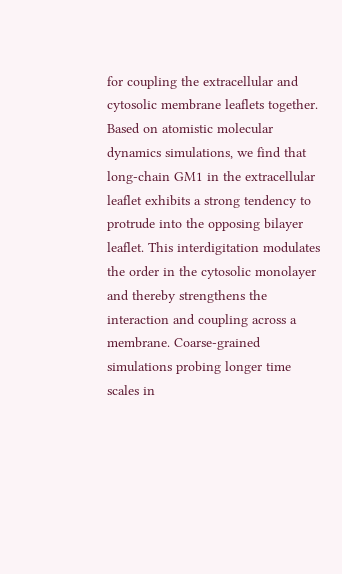for coupling the extracellular and cytosolic membrane leaflets together. Based on atomistic molecular dynamics simulations, we find that long-chain GM1 in the extracellular leaflet exhibits a strong tendency to protrude into the opposing bilayer leaflet. This interdigitation modulates the order in the cytosolic monolayer and thereby strengthens the interaction and coupling across a membrane. Coarse-grained simulations probing longer time scales in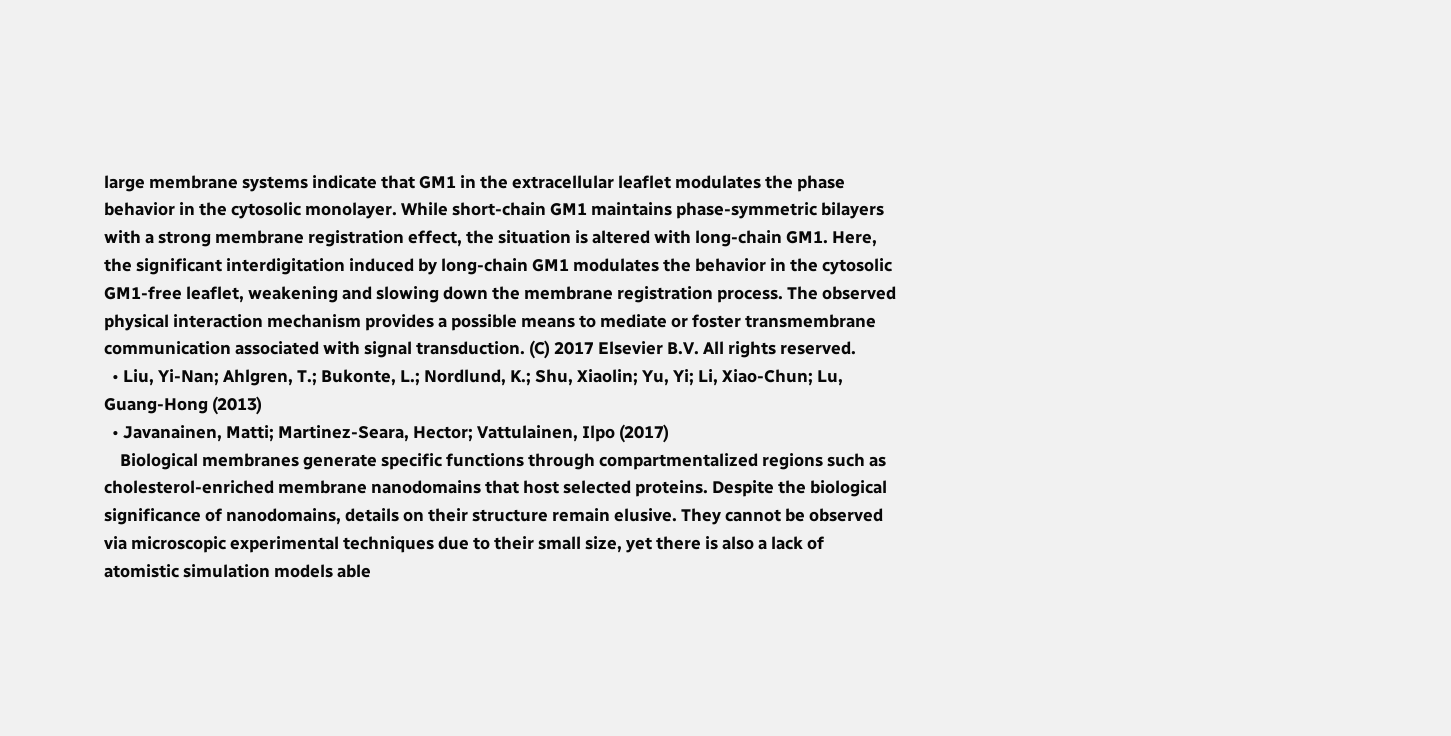large membrane systems indicate that GM1 in the extracellular leaflet modulates the phase behavior in the cytosolic monolayer. While short-chain GM1 maintains phase-symmetric bilayers with a strong membrane registration effect, the situation is altered with long-chain GM1. Here, the significant interdigitation induced by long-chain GM1 modulates the behavior in the cytosolic GM1-free leaflet, weakening and slowing down the membrane registration process. The observed physical interaction mechanism provides a possible means to mediate or foster transmembrane communication associated with signal transduction. (C) 2017 Elsevier B.V. All rights reserved.
  • Liu, Yi-Nan; Ahlgren, T.; Bukonte, L.; Nordlund, K.; Shu, Xiaolin; Yu, Yi; Li, Xiao-Chun; Lu, Guang-Hong (2013)
  • Javanainen, Matti; Martinez-Seara, Hector; Vattulainen, Ilpo (2017)
    Biological membranes generate specific functions through compartmentalized regions such as cholesterol-enriched membrane nanodomains that host selected proteins. Despite the biological significance of nanodomains, details on their structure remain elusive. They cannot be observed via microscopic experimental techniques due to their small size, yet there is also a lack of atomistic simulation models able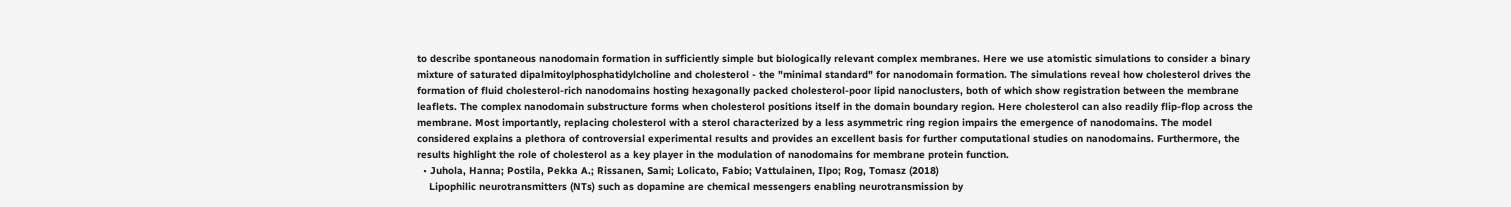to describe spontaneous nanodomain formation in sufficiently simple but biologically relevant complex membranes. Here we use atomistic simulations to consider a binary mixture of saturated dipalmitoylphosphatidylcholine and cholesterol - the "minimal standard" for nanodomain formation. The simulations reveal how cholesterol drives the formation of fluid cholesterol-rich nanodomains hosting hexagonally packed cholesterol-poor lipid nanoclusters, both of which show registration between the membrane leaflets. The complex nanodomain substructure forms when cholesterol positions itself in the domain boundary region. Here cholesterol can also readily flip-flop across the membrane. Most importantly, replacing cholesterol with a sterol characterized by a less asymmetric ring region impairs the emergence of nanodomains. The model considered explains a plethora of controversial experimental results and provides an excellent basis for further computational studies on nanodomains. Furthermore, the results highlight the role of cholesterol as a key player in the modulation of nanodomains for membrane protein function.
  • Juhola, Hanna; Postila, Pekka A.; Rissanen, Sami; Lolicato, Fabio; Vattulainen, Ilpo; Rog, Tomasz (2018)
    Lipophilic neurotransmitters (NTs) such as dopamine are chemical messengers enabling neurotransmission by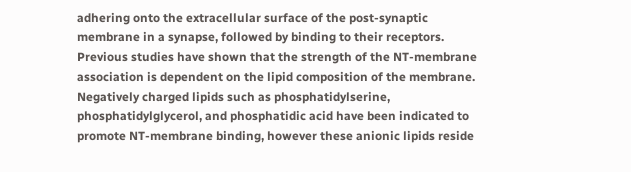adhering onto the extracellular surface of the post-synaptic membrane in a synapse, followed by binding to their receptors. Previous studies have shown that the strength of the NT-membrane association is dependent on the lipid composition of the membrane. Negatively charged lipids such as phosphatidylserine, phosphatidylglycerol, and phosphatidic acid have been indicated to promote NT-membrane binding, however these anionic lipids reside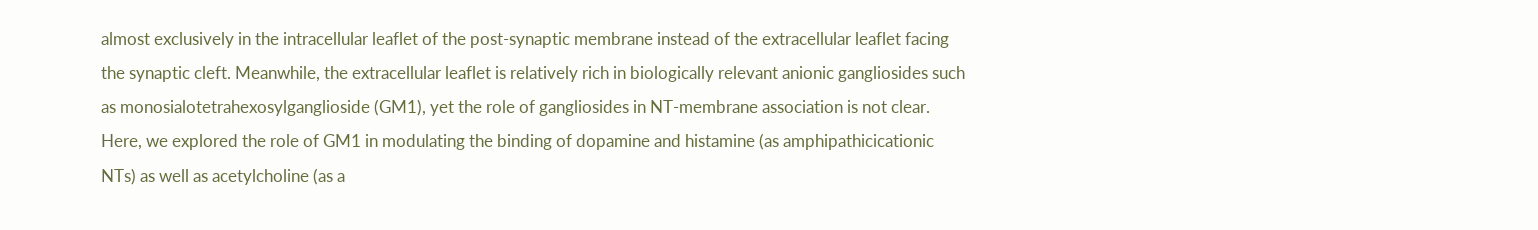almost exclusively in the intracellular leaflet of the post-synaptic membrane instead of the extracellular leaflet facing the synaptic cleft. Meanwhile, the extracellular leaflet is relatively rich in biologically relevant anionic gangliosides such as monosialotetrahexosylganglioside (GM1), yet the role of gangliosides in NT-membrane association is not clear. Here, we explored the role of GM1 in modulating the binding of dopamine and histamine (as amphipathicicationic NTs) as well as acetylcholine (as a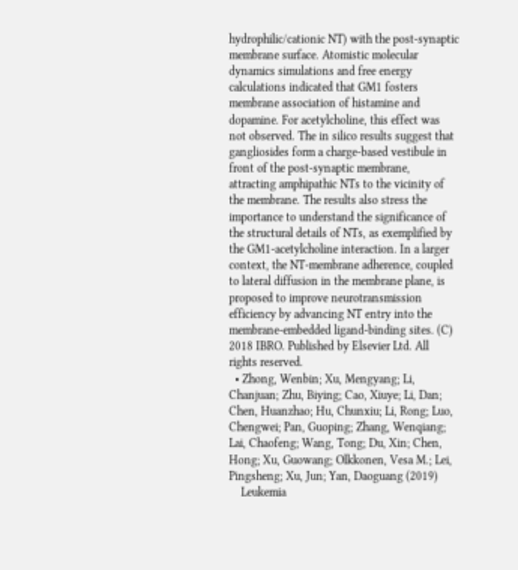hydrophilic/cationic NT) with the post-synaptic membrane surface. Atomistic molecular dynamics simulations and free energy calculations indicated that GM1 fosters membrane association of histamine and dopamine. For acetylcholine, this effect was not observed. The in silico results suggest that gangliosides form a charge-based vestibule in front of the post-synaptic membrane, attracting amphipathic NTs to the vicinity of the membrane. The results also stress the importance to understand the significance of the structural details of NTs, as exemplified by the GM1-acetylcholine interaction. In a larger context, the NT-membrane adherence, coupled to lateral diffusion in the membrane plane, is proposed to improve neurotransmission efficiency by advancing NT entry into the membrane-embedded ligand-binding sites. (C) 2018 IBRO. Published by Elsevier Ltd. All rights reserved.
  • Zhong, Wenbin; Xu, Mengyang; Li, Chanjuan; Zhu, Biying; Cao, Xiuye; Li, Dan; Chen, Huanzhao; Hu, Chunxiu; Li, Rong; Luo, Chengwei; Pan, Guoping; Zhang, Wenqiang; Lai, Chaofeng; Wang, Tong; Du, Xin; Chen, Hong; Xu, Guowang; Olkkonen, Vesa M.; Lei, Pingsheng; Xu, Jun; Yan, Daoguang (2019)
    Leukemia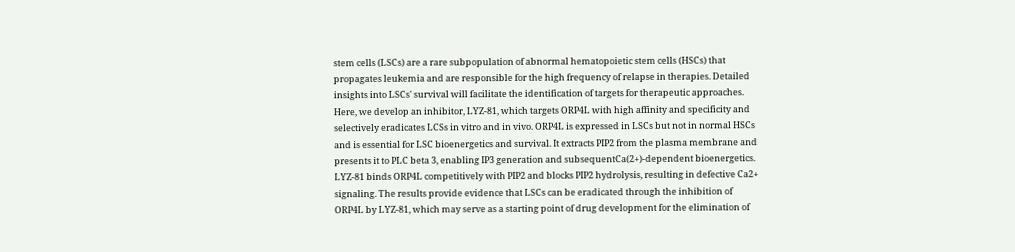stem cells (LSCs) are a rare subpopulation of abnormal hematopoietic stem cells (HSCs) that propagates leukemia and are responsible for the high frequency of relapse in therapies. Detailed insights into LSCs' survival will facilitate the identification of targets for therapeutic approaches. Here, we develop an inhibitor, LYZ-81, which targets ORP4L with high affinity and specificity and selectively eradicates LCSs in vitro and in vivo. ORP4L is expressed in LSCs but not in normal HSCs and is essential for LSC bioenergetics and survival. It extracts PIP2 from the plasma membrane and presents it to PLC beta 3, enabling IP3 generation and subsequentCa(2+)-dependent bioenergetics. LYZ-81 binds ORP4L competitively with PIP2 and blocks PIP2 hydrolysis, resulting in defective Ca2+ signaling. The results provide evidence that LSCs can be eradicated through the inhibition of ORP4L by LYZ-81, which may serve as a starting point of drug development for the elimination of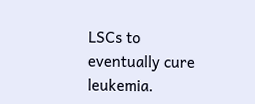LSCs to eventually cure leukemia.